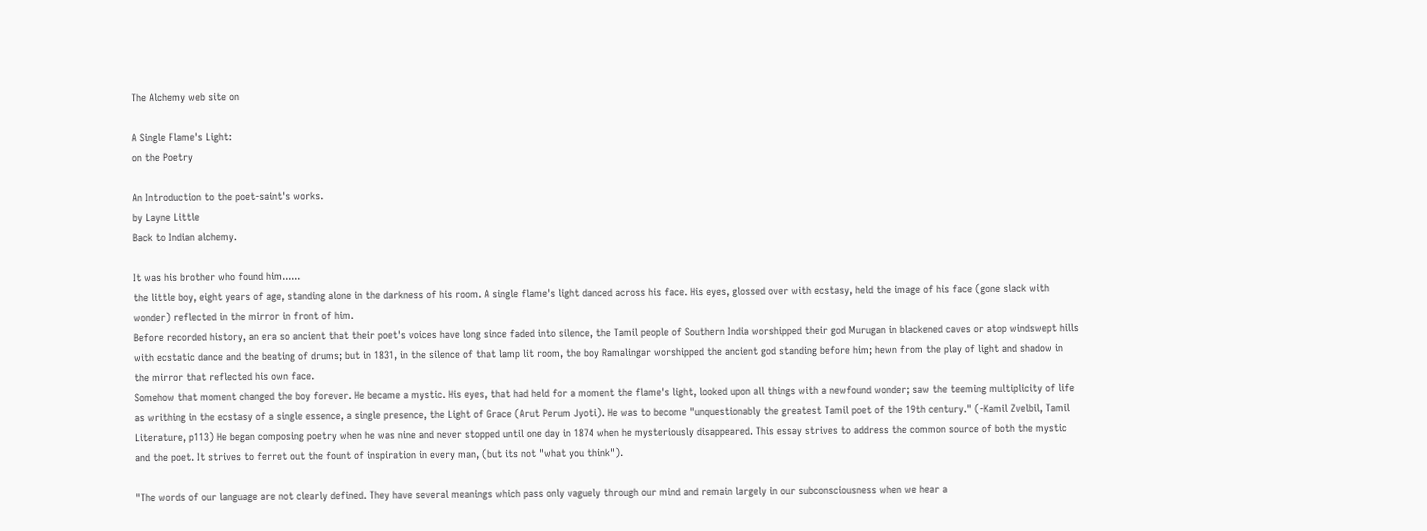The Alchemy web site on

A Single Flame's Light:
on the Poetry

An Introduction to the poet-saint's works.
by Layne Little
Back to Indian alchemy.

It was his brother who found him......
the little boy, eight years of age, standing alone in the darkness of his room. A single flame's light danced across his face. His eyes, glossed over with ecstasy, held the image of his face (gone slack with wonder) reflected in the mirror in front of him.
Before recorded history, an era so ancient that their poet's voices have long since faded into silence, the Tamil people of Southern India worshipped their god Murugan in blackened caves or atop windswept hills with ecstatic dance and the beating of drums; but in 1831, in the silence of that lamp lit room, the boy Ramalingar worshipped the ancient god standing before him; hewn from the play of light and shadow in the mirror that reflected his own face.
Somehow that moment changed the boy forever. He became a mystic. His eyes, that had held for a moment the flame's light, looked upon all things with a newfound wonder; saw the teeming multiplicity of life as writhing in the ecstasy of a single essence, a single presence, the Light of Grace (Arut Perum Jyoti). He was to become "unquestionably the greatest Tamil poet of the 19th century." (-Kamil Zvelbil, Tamil Literature, p113) He began composing poetry when he was nine and never stopped until one day in 1874 when he mysteriously disappeared. This essay strives to address the common source of both the mystic and the poet. It strives to ferret out the fount of inspiration in every man, (but its not "what you think").

"The words of our language are not clearly defined. They have several meanings which pass only vaguely through our mind and remain largely in our subconsciousness when we hear a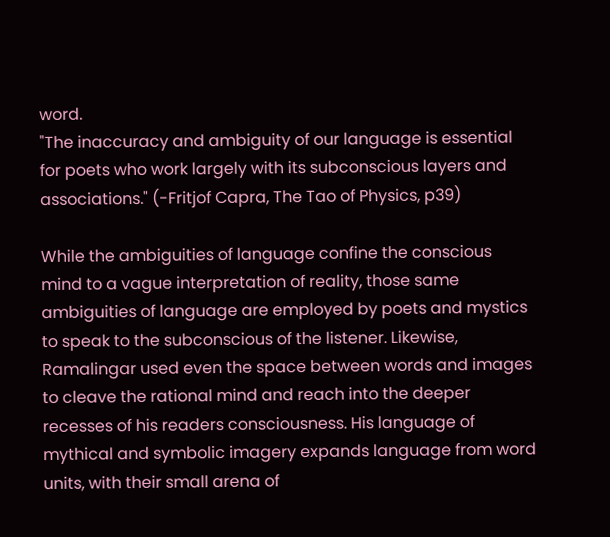word.
"The inaccuracy and ambiguity of our language is essential for poets who work largely with its subconscious layers and associations." (-Fritjof Capra, The Tao of Physics, p39)

While the ambiguities of language confine the conscious mind to a vague interpretation of reality, those same ambiguities of language are employed by poets and mystics to speak to the subconscious of the listener. Likewise, Ramalingar used even the space between words and images to cleave the rational mind and reach into the deeper recesses of his readers consciousness. His language of mythical and symbolic imagery expands language from word units, with their small arena of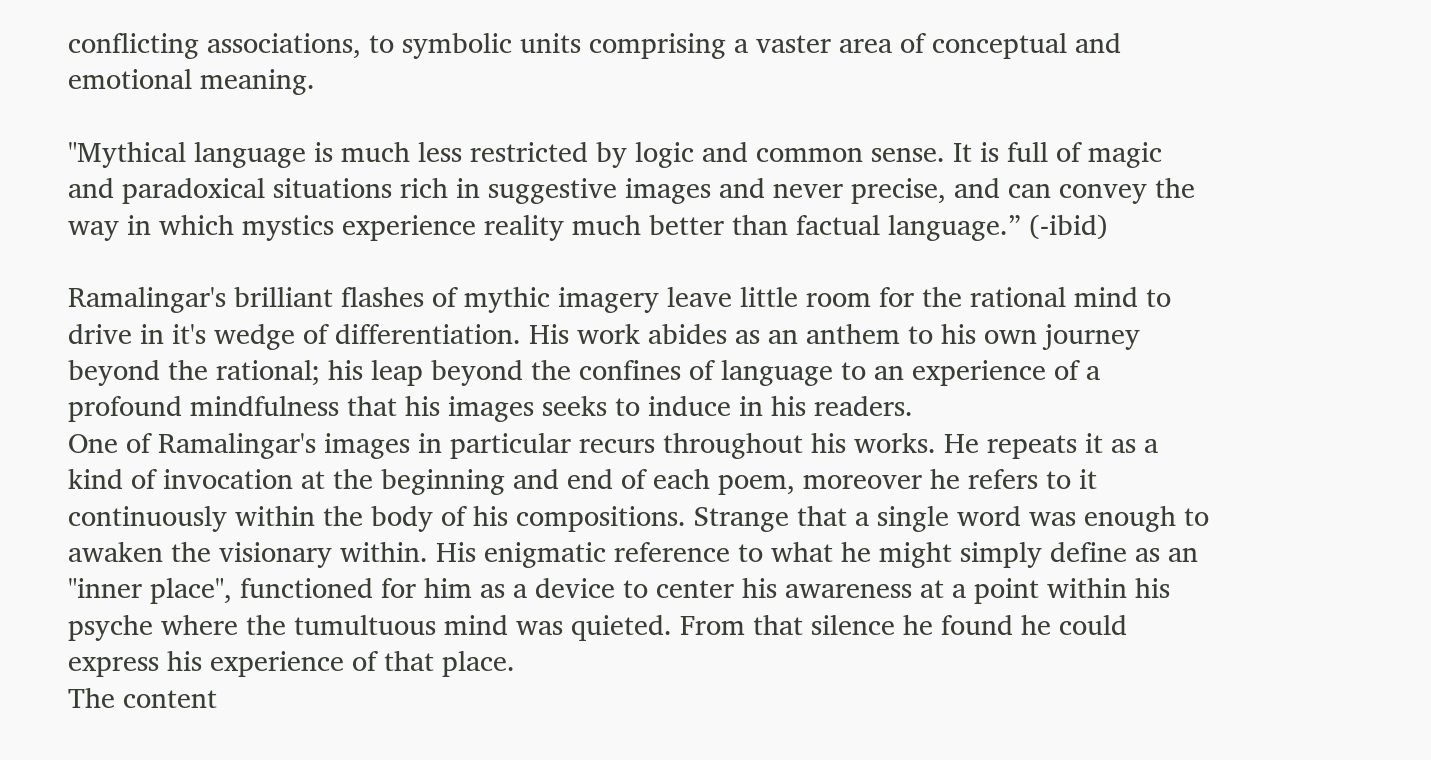conflicting associations, to symbolic units comprising a vaster area of conceptual and emotional meaning.

"Mythical language is much less restricted by logic and common sense. It is full of magic and paradoxical situations rich in suggestive images and never precise, and can convey the way in which mystics experience reality much better than factual language.” (-ibid)

Ramalingar's brilliant flashes of mythic imagery leave little room for the rational mind to drive in it's wedge of differentiation. His work abides as an anthem to his own journey beyond the rational; his leap beyond the confines of language to an experience of a profound mindfulness that his images seeks to induce in his readers.
One of Ramalingar's images in particular recurs throughout his works. He repeats it as a kind of invocation at the beginning and end of each poem, moreover he refers to it continuously within the body of his compositions. Strange that a single word was enough to awaken the visionary within. His enigmatic reference to what he might simply define as an "inner place", functioned for him as a device to center his awareness at a point within his psyche where the tumultuous mind was quieted. From that silence he found he could express his experience of that place.
The content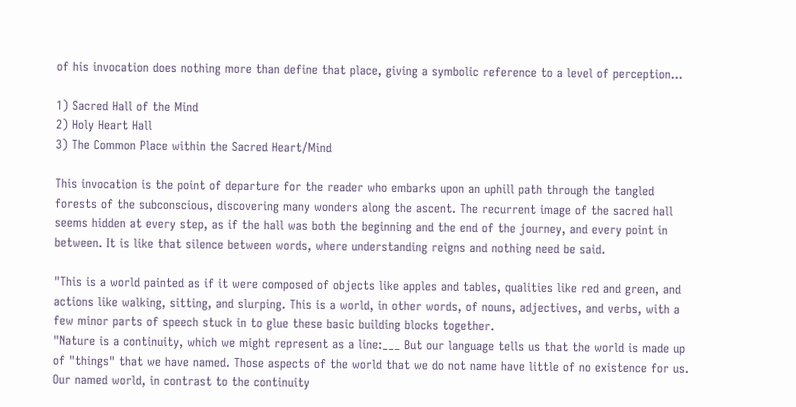of his invocation does nothing more than define that place, giving a symbolic reference to a level of perception...

1) Sacred Hall of the Mind
2) Holy Heart Hall
3) The Common Place within the Sacred Heart/Mind

This invocation is the point of departure for the reader who embarks upon an uphill path through the tangled forests of the subconscious, discovering many wonders along the ascent. The recurrent image of the sacred hall seems hidden at every step, as if the hall was both the beginning and the end of the journey, and every point in between. It is like that silence between words, where understanding reigns and nothing need be said.

"This is a world painted as if it were composed of objects like apples and tables, qualities like red and green, and actions like walking, sitting, and slurping. This is a world, in other words, of nouns, adjectives, and verbs, with a few minor parts of speech stuck in to glue these basic building blocks together.
"Nature is a continuity, which we might represent as a line:___ But our language tells us that the world is made up of "things" that we have named. Those aspects of the world that we do not name have little of no existence for us. Our named world, in contrast to the continuity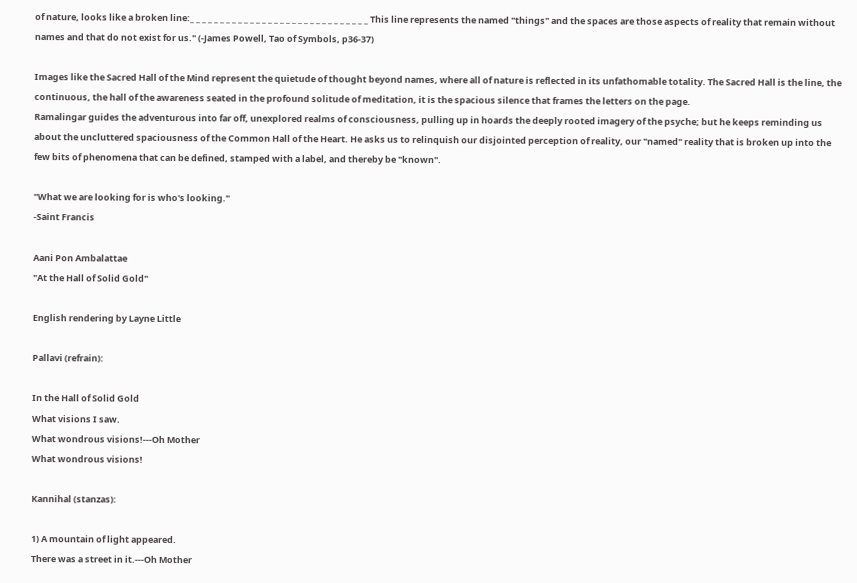of nature, looks like a broken line:_ _ _ _ _ _ _ _ _ _ _ _ _ _ _ _ _ _ _ _ _ _ _ _ _ _ _ _ _ _ This line represents the named "things" and the spaces are those aspects of reality that remain without names and that do not exist for us." (-James Powell, Tao of Symbols, p36-37)

Images like the Sacred Hall of the Mind represent the quietude of thought beyond names, where all of nature is reflected in its unfathomable totality. The Sacred Hall is the line, the continuous, the hall of the awareness seated in the profound solitude of meditation, it is the spacious silence that frames the letters on the page.
Ramalingar guides the adventurous into far off, unexplored realms of consciousness, pulling up in hoards the deeply rooted imagery of the psyche; but he keeps reminding us about the uncluttered spaciousness of the Common Hall of the Heart. He asks us to relinquish our disjointed perception of reality, our "named" reality that is broken up into the few bits of phenomena that can be defined, stamped with a label, and thereby be "known".

"What we are looking for is who's looking."
-Saint Francis

Aani Pon Ambalattae
"At the Hall of Solid Gold"

English rendering by Layne Little

Pallavi (refrain):

In the Hall of Solid Gold
What visions I saw.
What wondrous visions!---Oh Mother
What wondrous visions!

Kannihal (stanzas):

1) A mountain of light appeared.
There was a street in it.---Oh Mother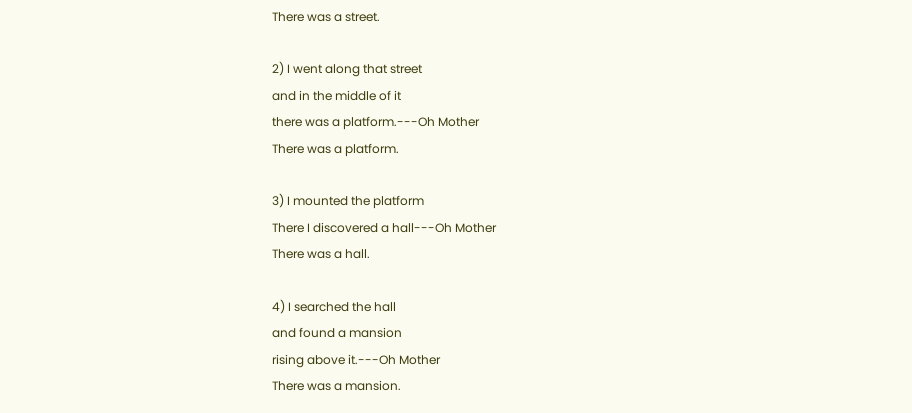There was a street.

2) I went along that street
and in the middle of it
there was a platform.---Oh Mother
There was a platform.

3) I mounted the platform
There I discovered a hall---Oh Mother
There was a hall.

4) I searched the hall
and found a mansion
rising above it.---Oh Mother
There was a mansion.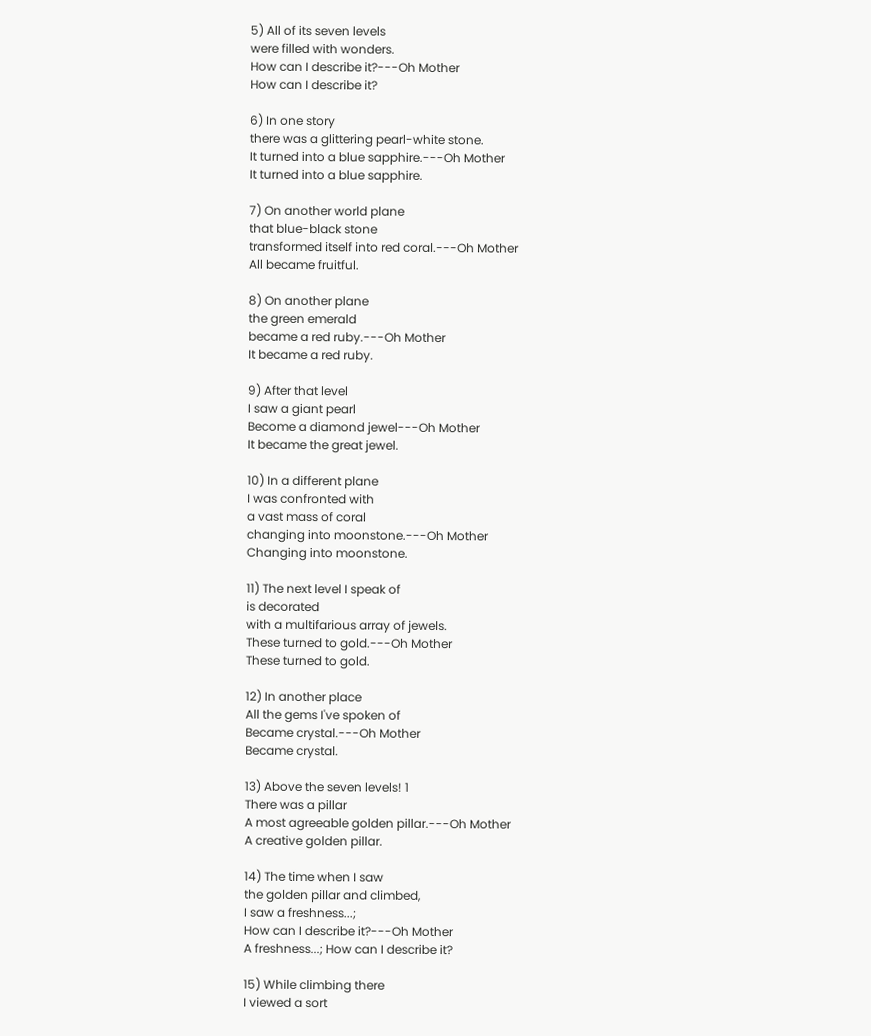5) All of its seven levels
were filled with wonders.
How can I describe it?---Oh Mother
How can I describe it?

6) In one story
there was a glittering pearl-white stone.
It turned into a blue sapphire.---Oh Mother
It turned into a blue sapphire.

7) On another world plane
that blue-black stone
transformed itself into red coral.---Oh Mother
All became fruitful.

8) On another plane
the green emerald
became a red ruby.---Oh Mother
It became a red ruby.

9) After that level
I saw a giant pearl
Become a diamond jewel---Oh Mother
It became the great jewel.

10) In a different plane
I was confronted with
a vast mass of coral
changing into moonstone.---Oh Mother
Changing into moonstone.

11) The next level I speak of
is decorated
with a multifarious array of jewels.
These turned to gold.---Oh Mother
These turned to gold.

12) In another place
All the gems I've spoken of
Became crystal.---Oh Mother
Became crystal.

13) Above the seven levels! 1
There was a pillar
A most agreeable golden pillar.---Oh Mother
A creative golden pillar.

14) The time when I saw
the golden pillar and climbed,
I saw a freshness...;
How can I describe it?---Oh Mother
A freshness...; How can I describe it?

15) While climbing there
I viewed a sort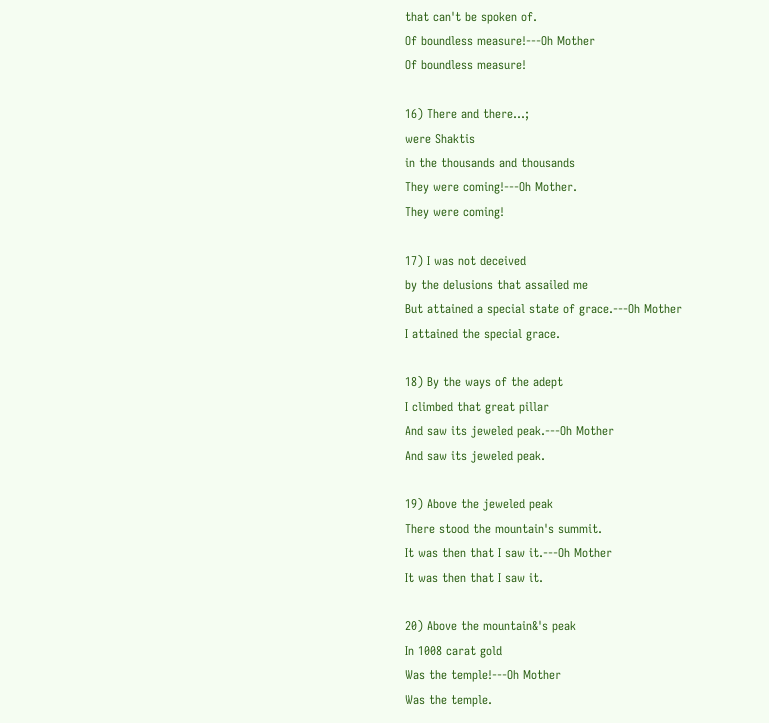that can't be spoken of.
Of boundless measure!---Oh Mother
Of boundless measure!

16) There and there...;
were Shaktis
in the thousands and thousands
They were coming!---Oh Mother.
They were coming!

17) I was not deceived
by the delusions that assailed me
But attained a special state of grace.---Oh Mother
I attained the special grace.

18) By the ways of the adept
I climbed that great pillar
And saw its jeweled peak.---Oh Mother
And saw its jeweled peak.

19) Above the jeweled peak
There stood the mountain's summit.
It was then that I saw it.---Oh Mother
It was then that I saw it.

20) Above the mountain&'s peak
In 1008 carat gold
Was the temple!---Oh Mother
Was the temple.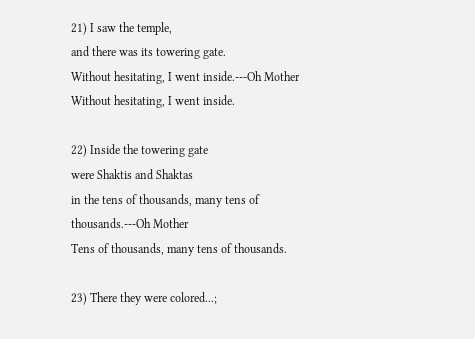21) I saw the temple,
and there was its towering gate.
Without hesitating, I went inside.---Oh Mother
Without hesitating, I went inside.

22) Inside the towering gate
were Shaktis and Shaktas
in the tens of thousands, many tens of thousands.---Oh Mother
Tens of thousands, many tens of thousands.

23) There they were colored...;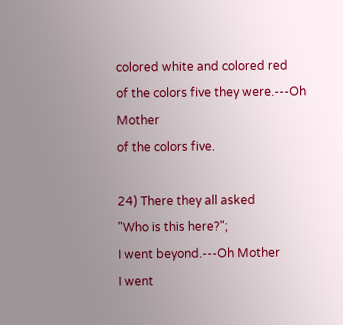colored white and colored red
of the colors five they were.---Oh Mother
of the colors five.

24) There they all asked
"Who is this here?";
I went beyond.---Oh Mother
I went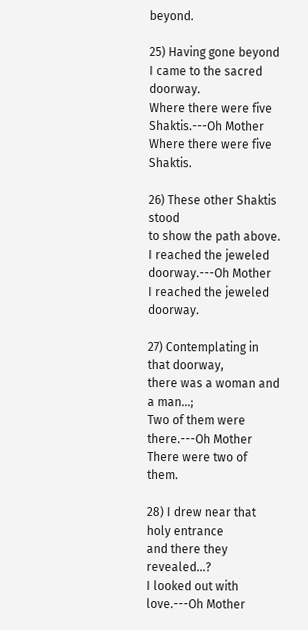beyond.

25) Having gone beyond
I came to the sacred doorway.
Where there were five Shaktis.---Oh Mother
Where there were five Shaktis.

26) These other Shaktis stood
to show the path above.
I reached the jeweled doorway.---Oh Mother
I reached the jeweled doorway.

27) Contemplating in that doorway,
there was a woman and a man...;
Two of them were there.---Oh Mother
There were two of them.

28) I drew near that holy entrance
and there they revealed...?
I looked out with love.---Oh Mother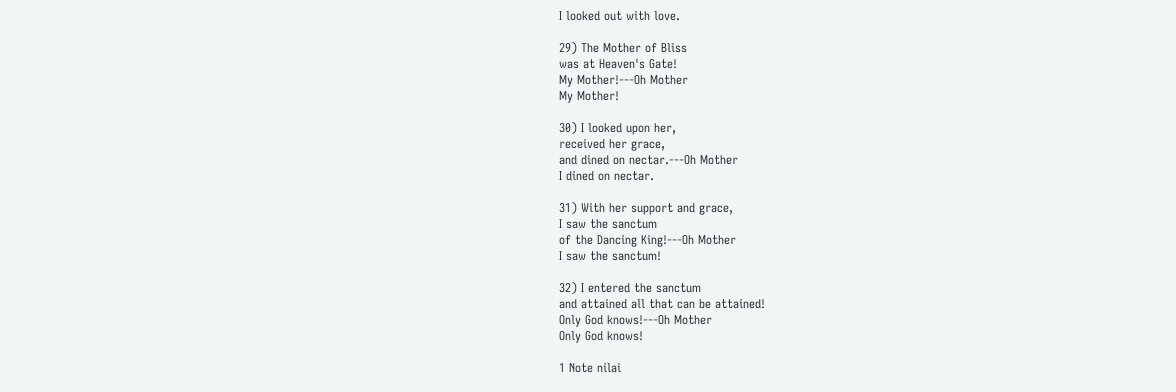I looked out with love.

29) The Mother of Bliss
was at Heaven's Gate!
My Mother!---Oh Mother
My Mother!

30) I looked upon her,
received her grace,
and dined on nectar.---Oh Mother
I dined on nectar.

31) With her support and grace,
I saw the sanctum
of the Dancing King!---Oh Mother
I saw the sanctum!

32) I entered the sanctum
and attained all that can be attained!
Only God knows!---Oh Mother
Only God knows!

1 Note nilai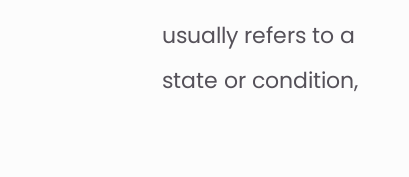usually refers to a state or condition,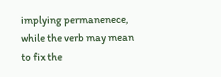implying permanenece, while the verb may mean to fix the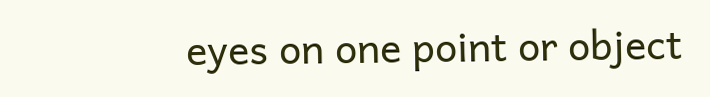eyes on one point or object